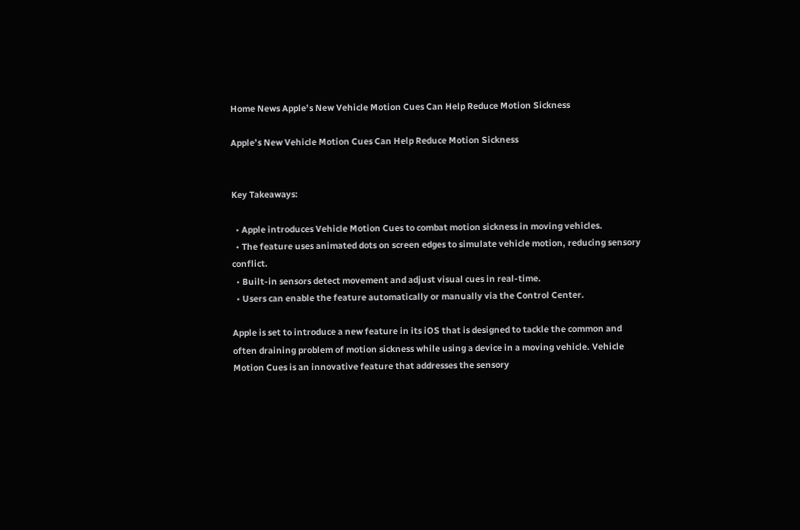Home News Apple’s New Vehicle Motion Cues Can Help Reduce Motion Sickness

Apple’s New Vehicle Motion Cues Can Help Reduce Motion Sickness


Key Takeaways:

  • Apple introduces Vehicle Motion Cues to combat motion sickness in moving vehicles.
  • The feature uses animated dots on screen edges to simulate vehicle motion, reducing sensory conflict.
  • Built-in sensors detect movement and adjust visual cues in real-time.
  • Users can enable the feature automatically or manually via the Control Center.

Apple is set to introduce a new feature in its iOS that is designed to tackle the common and often draining problem of motion sickness while using a device in a moving vehicle. Vehicle Motion Cues is an innovative feature that addresses the sensory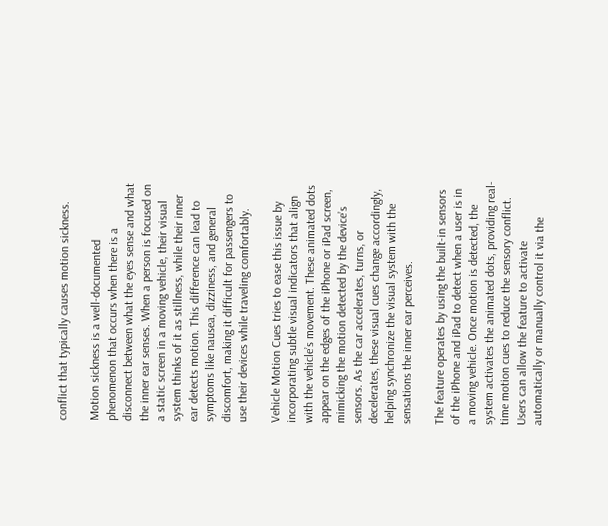conflict that typically causes motion sickness.

Motion sickness is a well-documented phenomenon that occurs when there is a disconnect between what the eyes sense and what the inner ear senses. When a person is focused on a static screen in a moving vehicle, their visual system thinks of it as stillness, while their inner ear detects motion. This difference can lead to symptoms like nausea, dizziness, and general discomfort, making it difficult for passengers to use their devices while traveling comfortably.

Vehicle Motion Cues tries to ease this issue by incorporating subtle visual indicators that align with the vehicle’s movement. These animated dots appear on the edges of the iPhone or iPad screen, mimicking the motion detected by the device’s sensors. As the car accelerates, turns, or decelerates, these visual cues change accordingly, helping synchronize the visual system with the sensations the inner ear perceives.

The feature operates by using the built-in sensors of the iPhone and iPad to detect when a user is in a moving vehicle. Once motion is detected, the system activates the animated dots, providing real-time motion cues to reduce the sensory conflict. Users can allow the feature to activate automatically or manually control it via the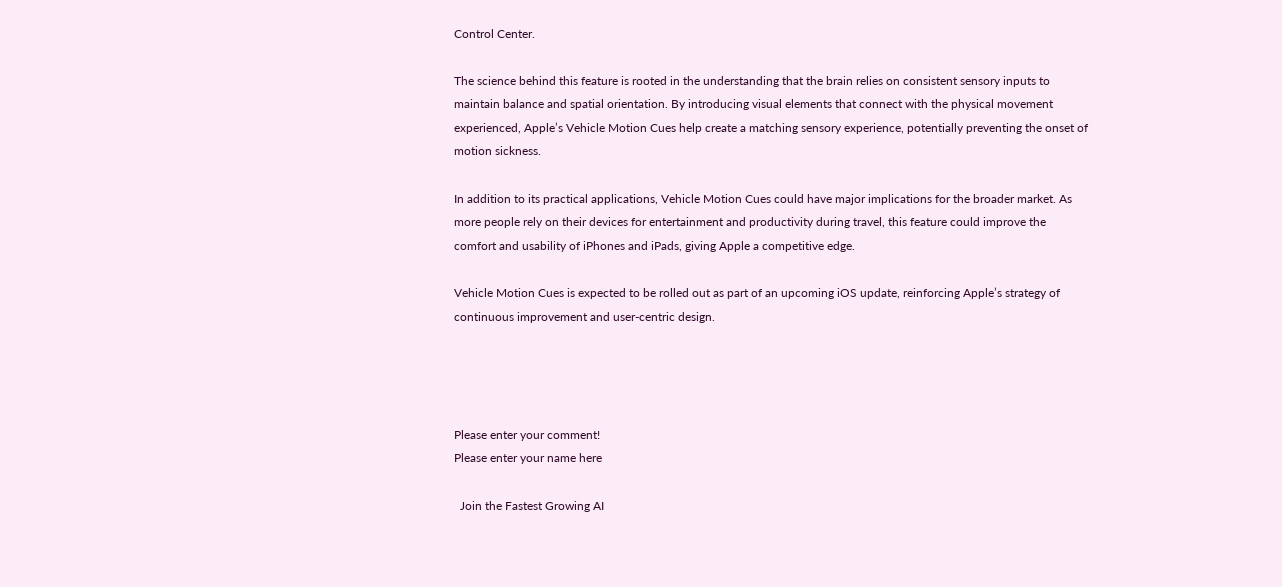Control Center.

The science behind this feature is rooted in the understanding that the brain relies on consistent sensory inputs to maintain balance and spatial orientation. By introducing visual elements that connect with the physical movement experienced, Apple’s Vehicle Motion Cues help create a matching sensory experience, potentially preventing the onset of motion sickness.

In addition to its practical applications, Vehicle Motion Cues could have major implications for the broader market. As more people rely on their devices for entertainment and productivity during travel, this feature could improve the comfort and usability of iPhones and iPads, giving Apple a competitive edge.

Vehicle Motion Cues is expected to be rolled out as part of an upcoming iOS update, reinforcing Apple’s strategy of continuous improvement and user-centric design.




Please enter your comment!
Please enter your name here

  Join the Fastest Growing AI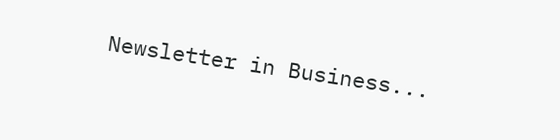Newsletter in Business...